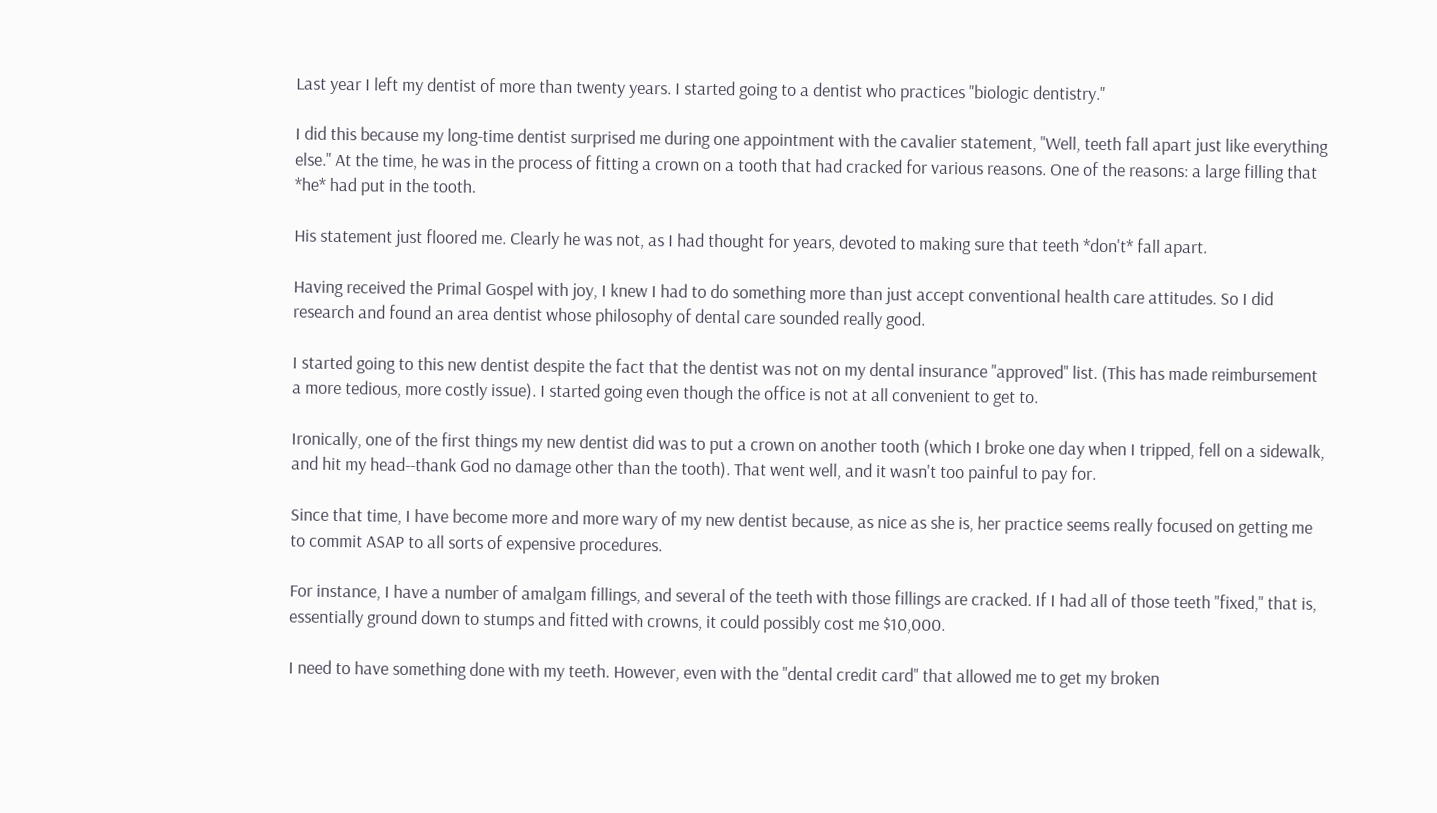Last year I left my dentist of more than twenty years. I started going to a dentist who practices "biologic dentistry."

I did this because my long-time dentist surprised me during one appointment with the cavalier statement, "Well, teeth fall apart just like everything else." At the time, he was in the process of fitting a crown on a tooth that had cracked for various reasons. One of the reasons: a large filling that *he* had put in the tooth.

His statement just floored me. Clearly he was not, as I had thought for years, devoted to making sure that teeth *don't* fall apart.

Having received the Primal Gospel with joy, I knew I had to do something more than just accept conventional health care attitudes. So I did research and found an area dentist whose philosophy of dental care sounded really good.

I started going to this new dentist despite the fact that the dentist was not on my dental insurance "approved" list. (This has made reimbursement a more tedious, more costly issue). I started going even though the office is not at all convenient to get to.

Ironically, one of the first things my new dentist did was to put a crown on another tooth (which I broke one day when I tripped, fell on a sidewalk, and hit my head--thank God no damage other than the tooth). That went well, and it wasn't too painful to pay for.

Since that time, I have become more and more wary of my new dentist because, as nice as she is, her practice seems really focused on getting me to commit ASAP to all sorts of expensive procedures.

For instance, I have a number of amalgam fillings, and several of the teeth with those fillings are cracked. If I had all of those teeth "fixed," that is, essentially ground down to stumps and fitted with crowns, it could possibly cost me $10,000.

I need to have something done with my teeth. However, even with the "dental credit card" that allowed me to get my broken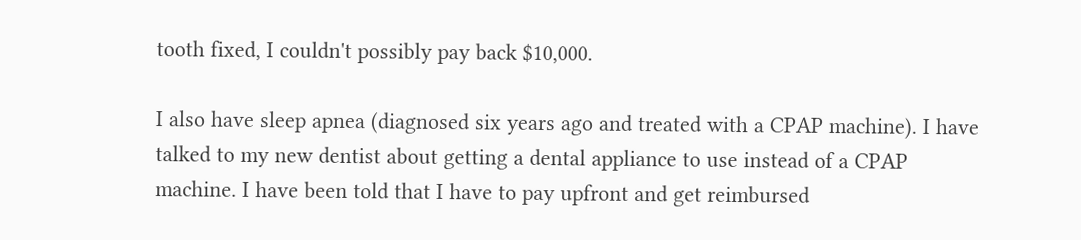tooth fixed, I couldn't possibly pay back $10,000.

I also have sleep apnea (diagnosed six years ago and treated with a CPAP machine). I have talked to my new dentist about getting a dental appliance to use instead of a CPAP machine. I have been told that I have to pay upfront and get reimbursed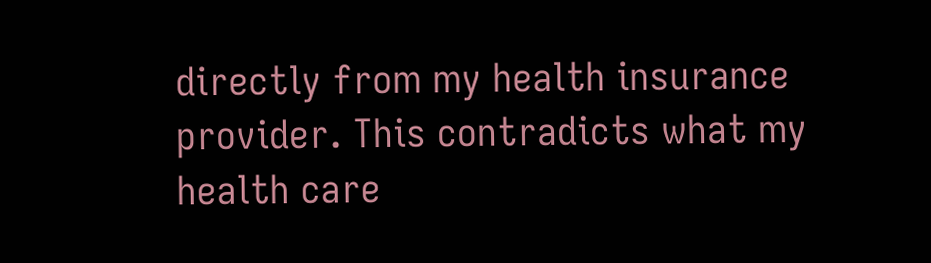directly from my health insurance provider. This contradicts what my health care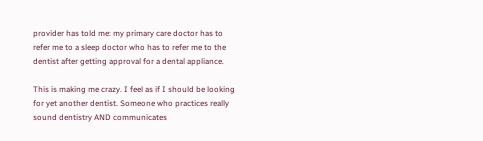provider has told me: my primary care doctor has to refer me to a sleep doctor who has to refer me to the dentist after getting approval for a dental appliance.

This is making me crazy. I feel as if I should be looking for yet another dentist. Someone who practices really sound dentistry AND communicates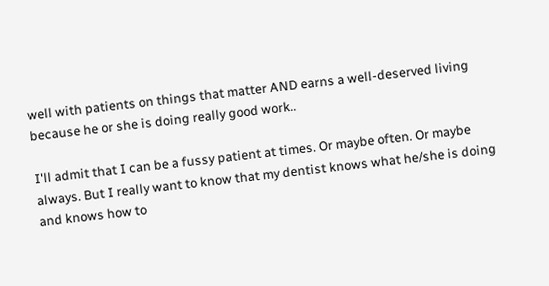well with patients on things that matter AND earns a well-deserved living because he or she is doing really good work..

I'll admit that I can be a fussy patient at times. Or maybe often. Or maybe always. But I really want to know that my dentist knows what he/she is doing and knows how to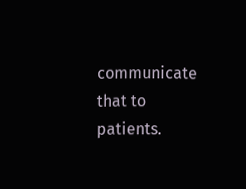communicate that to patients.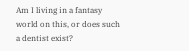Am I living in a fantasy world on this, or does such a dentist exist?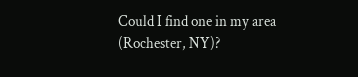Could I find one in my area (Rochester, NY)?